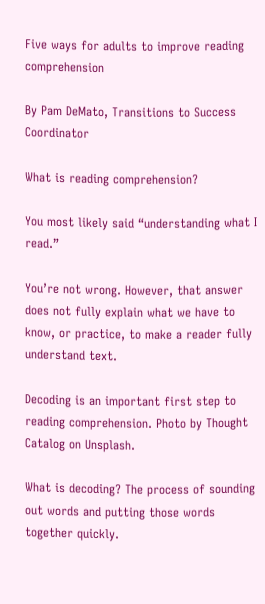Five ways for adults to improve reading comprehension

By Pam DeMato, Transitions to Success Coordinator

What is reading comprehension?

You most likely said “understanding what I read.”

You’re not wrong. However, that answer does not fully explain what we have to know, or practice, to make a reader fully understand text.

Decoding is an important first step to reading comprehension. Photo by Thought Catalog on Unsplash.

What is decoding? The process of sounding out words and putting those words together quickly.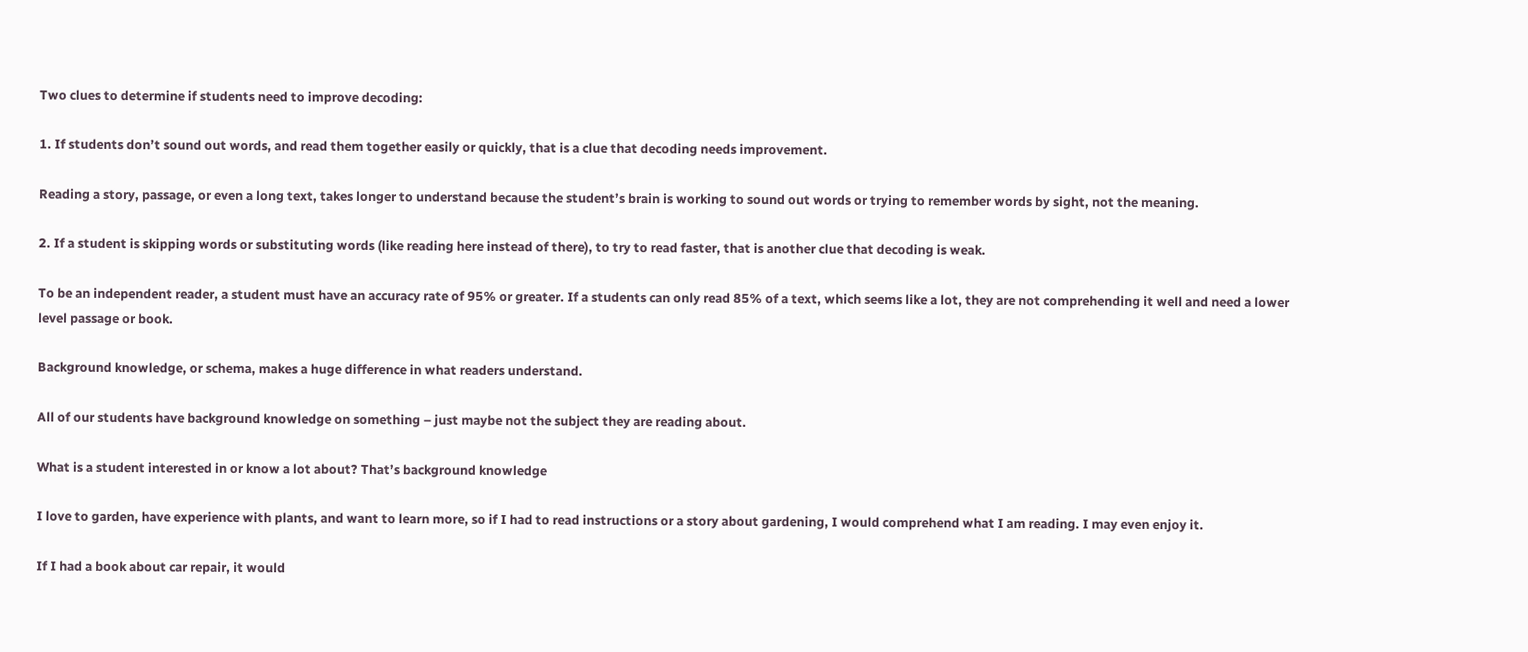Two clues to determine if students need to improve decoding:

1. If students don’t sound out words, and read them together easily or quickly, that is a clue that decoding needs improvement.

Reading a story, passage, or even a long text, takes longer to understand because the student’s brain is working to sound out words or trying to remember words by sight, not the meaning.

2. If a student is skipping words or substituting words (like reading here instead of there), to try to read faster, that is another clue that decoding is weak.

To be an independent reader, a student must have an accuracy rate of 95% or greater. If a students can only read 85% of a text, which seems like a lot, they are not comprehending it well and need a lower level passage or book.

Background knowledge, or schema, makes a huge difference in what readers understand.

All of our students have background knowledge on something – just maybe not the subject they are reading about.

What is a student interested in or know a lot about? That’s background knowledge

I love to garden, have experience with plants, and want to learn more, so if I had to read instructions or a story about gardening, I would comprehend what I am reading. I may even enjoy it.

If I had a book about car repair, it would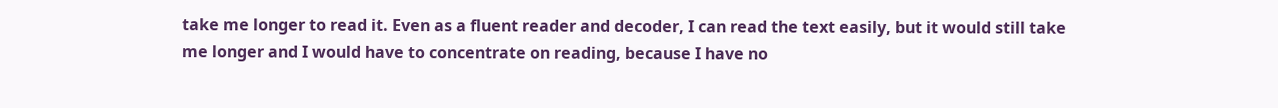take me longer to read it. Even as a fluent reader and decoder, I can read the text easily, but it would still take me longer and I would have to concentrate on reading, because I have no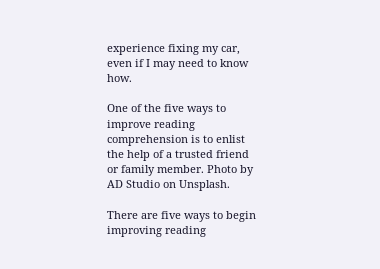experience fixing my car, even if I may need to know how.

One of the five ways to improve reading comprehension is to enlist the help of a trusted friend or family member. Photo by AD Studio on Unsplash.

There are five ways to begin improving reading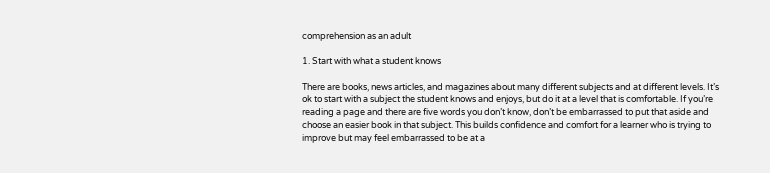comprehension as an adult

1. Start with what a student knows

There are books, news articles, and magazines about many different subjects and at different levels. It’s ok to start with a subject the student knows and enjoys, but do it at a level that is comfortable. If you’re reading a page and there are five words you don’t know, don’t be embarrassed to put that aside and choose an easier book in that subject. This builds confidence and comfort for a learner who is trying to improve but may feel embarrassed to be at a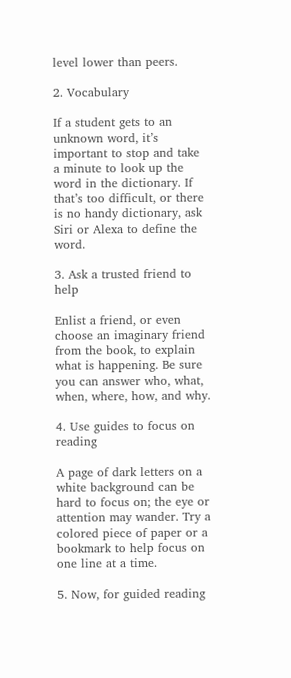level lower than peers.

2. Vocabulary

If a student gets to an unknown word, it’s important to stop and take a minute to look up the word in the dictionary. If that’s too difficult, or there is no handy dictionary, ask Siri or Alexa to define the word.

3. Ask a trusted friend to help

Enlist a friend, or even choose an imaginary friend from the book, to explain what is happening. Be sure you can answer who, what, when, where, how, and why.

4. Use guides to focus on reading

A page of dark letters on a white background can be hard to focus on; the eye or attention may wander. Try a colored piece of paper or a bookmark to help focus on one line at a time.

5. Now, for guided reading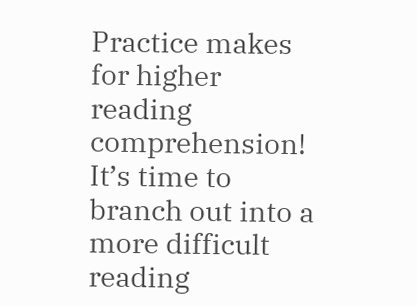Practice makes for higher reading comprehension! It’s time to branch out into a more difficult reading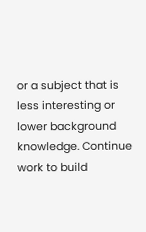or a subject that is less interesting or lower background knowledge. Continue work to build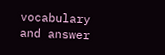vocabulary and answer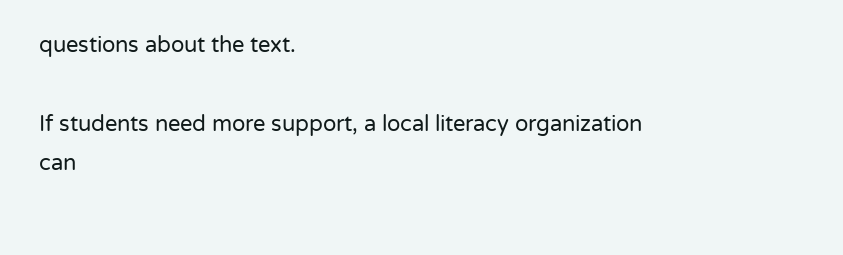questions about the text.

If students need more support, a local literacy organization can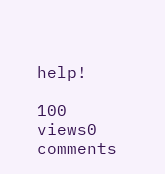help!

100 views0 comments